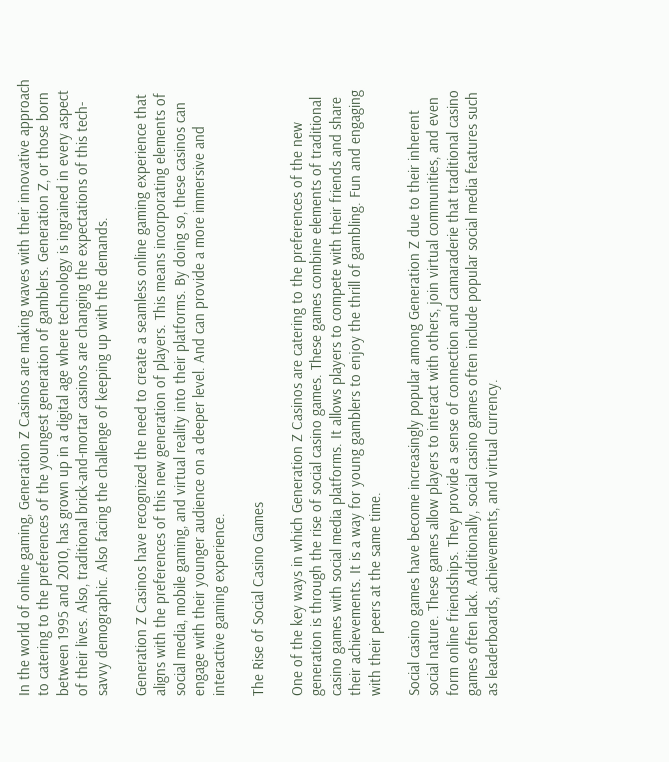In the world of online gaming, Generation Z Casinos are making waves with their innovative approach to catering to the preferences of the youngest generation of gamblers. Generation Z, or those born between 1995 and 2010, has grown up in a digital age where technology is ingrained in every aspect of their lives. Also, traditional brick-and-mortar casinos are changing the expectations of this tech-savvy demographic. Also facing the challenge of keeping up with the demands.

Generation Z Casinos have recognized the need to create a seamless online gaming experience that aligns with the preferences of this new generation of players. This means incorporating elements of social media, mobile gaming, and virtual reality into their platforms. By doing so, these casinos can engage with their younger audience on a deeper level. And can provide a more immersive and interactive gaming experience.

The Rise of Social Casino Games

One of the key ways in which Generation Z Casinos are catering to the preferences of the new generation is through the rise of social casino games. These games combine elements of traditional casino games with social media platforms. It allows players to compete with their friends and share their achievements. It is a way for young gamblers to enjoy the thrill of gambling. Fun and engaging with their peers at the same time.

Social casino games have become increasingly popular among Generation Z due to their inherent social nature. These games allow players to interact with others, join virtual communities, and even form online friendships. They provide a sense of connection and camaraderie that traditional casino games often lack. Additionally, social casino games often include popular social media features such as leaderboards, achievements, and virtual currency.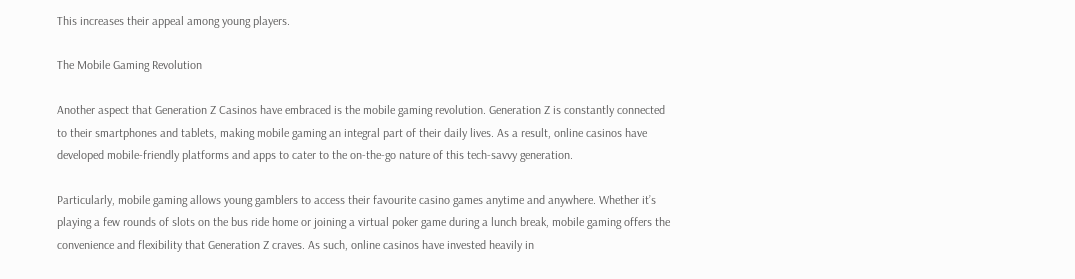This increases their appeal among young players.

The Mobile Gaming Revolution

Another aspect that Generation Z Casinos have embraced is the mobile gaming revolution. Generation Z is constantly connected to their smartphones and tablets, making mobile gaming an integral part of their daily lives. As a result, online casinos have developed mobile-friendly platforms and apps to cater to the on-the-go nature of this tech-savvy generation.

Particularly, mobile gaming allows young gamblers to access their favourite casino games anytime and anywhere. Whether it’s playing a few rounds of slots on the bus ride home or joining a virtual poker game during a lunch break, mobile gaming offers the convenience and flexibility that Generation Z craves. As such, online casinos have invested heavily in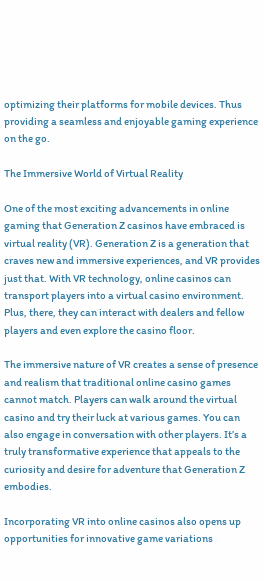optimizing their platforms for mobile devices. Thus providing a seamless and enjoyable gaming experience on the go.

The Immersive World of Virtual Reality

One of the most exciting advancements in online gaming that Generation Z casinos have embraced is virtual reality (VR). Generation Z is a generation that craves new and immersive experiences, and VR provides just that. With VR technology, online casinos can transport players into a virtual casino environment. Plus, there, they can interact with dealers and fellow players and even explore the casino floor.

The immersive nature of VR creates a sense of presence and realism that traditional online casino games cannot match. Players can walk around the virtual casino and try their luck at various games. You can also engage in conversation with other players. It’s a truly transformative experience that appeals to the curiosity and desire for adventure that Generation Z embodies.

Incorporating VR into online casinos also opens up opportunities for innovative game variations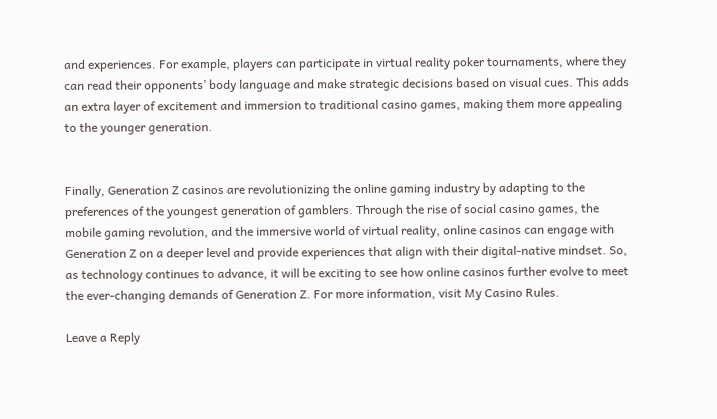and experiences. For example, players can participate in virtual reality poker tournaments, where they can read their opponents’ body language and make strategic decisions based on visual cues. This adds an extra layer of excitement and immersion to traditional casino games, making them more appealing to the younger generation.


Finally, Generation Z casinos are revolutionizing the online gaming industry by adapting to the preferences of the youngest generation of gamblers. Through the rise of social casino games, the mobile gaming revolution, and the immersive world of virtual reality, online casinos can engage with Generation Z on a deeper level and provide experiences that align with their digital-native mindset. So, as technology continues to advance, it will be exciting to see how online casinos further evolve to meet the ever-changing demands of Generation Z. For more information, visit My Casino Rules.

Leave a Reply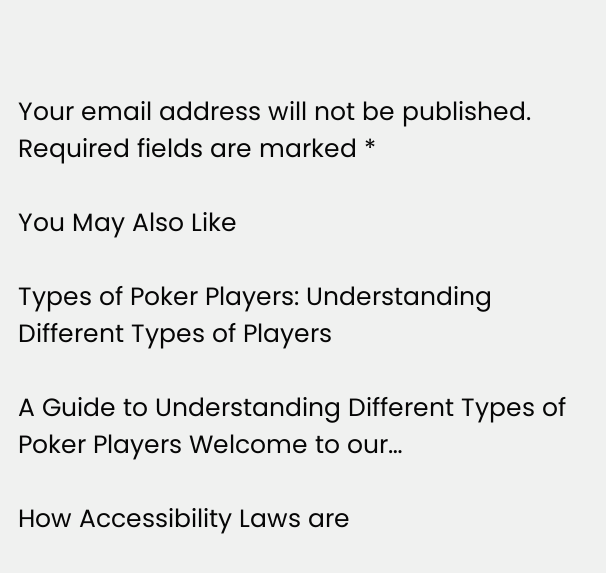Your email address will not be published. Required fields are marked *

You May Also Like

Types of Poker Players: Understanding Different Types of Players

A Guide to Understanding Different Types of Poker Players Welcome to our…

How Accessibility Laws are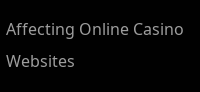Affecting Online Casino Websites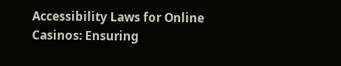Accessibility Laws for Online Casinos: Ensuring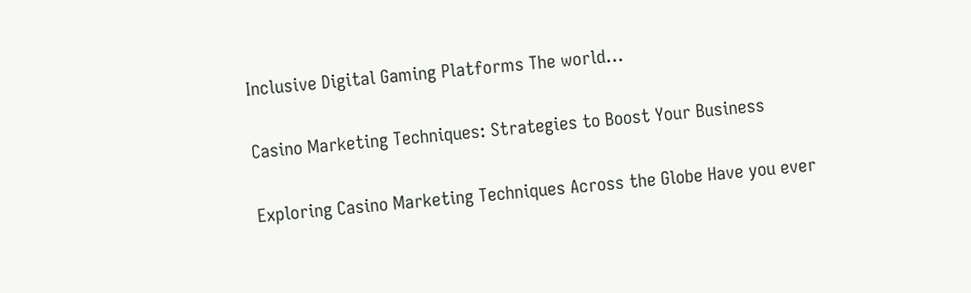Inclusive Digital Gaming Platforms The world…

Casino Marketing Techniques: Strategies to Boost Your Business

Exploring Casino Marketing Techniques Across the Globe Have you ever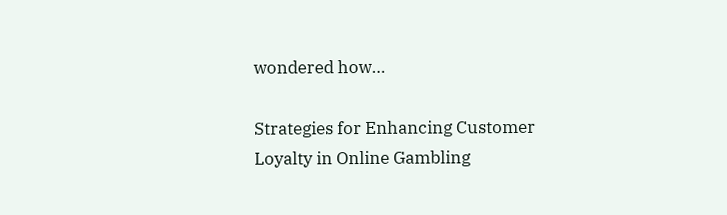wondered how…

Strategies for Enhancing Customer Loyalty in Online Gambling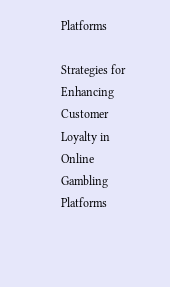Platforms

Strategies for Enhancing Customer Loyalty in Online Gambling Platforms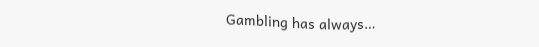Gambling has always…